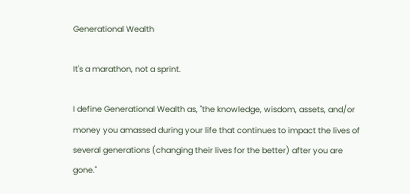Generational Wealth

It's a marathon, not a sprint.

I define Generational Wealth as, "the knowledge, wisdom, assets, and/or money you amassed during your life that continues to impact the lives of several generations (changing their lives for the better) after you are gone."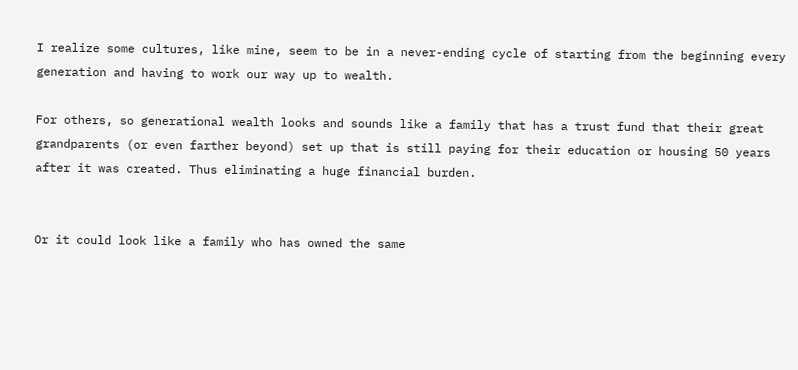I realize some cultures, like mine, seem to be in a never-ending cycle of starting from the beginning every generation and having to work our way up to wealth.

For others, so generational wealth looks and sounds like a family that has a trust fund that their great grandparents (or even farther beyond) set up that is still paying for their education or housing 50 years after it was created. Thus eliminating a huge financial burden.


Or it could look like a family who has owned the same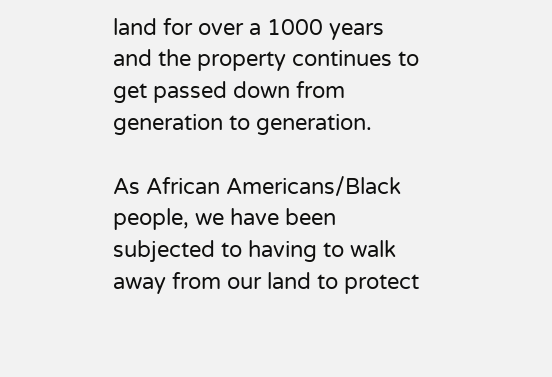land for over a 1000 years and the property continues to get passed down from generation to generation.

As African Americans/Black people, we have been subjected to having to walk away from our land to protect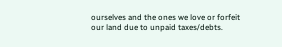ourselves and the ones we love or forfeit our land due to unpaid taxes/debts.